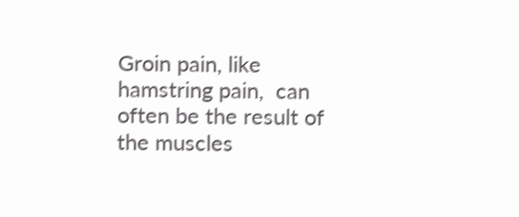Groin pain, like  hamstring pain,  can often be the result of the muscles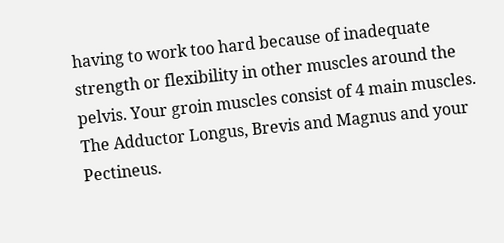having to work too hard because of inadequate strength or flexibility in other muscles around the pelvis. Your groin muscles consist of 4 main muscles.  The Adductor Longus, Brevis and Magnus and your Pectineus.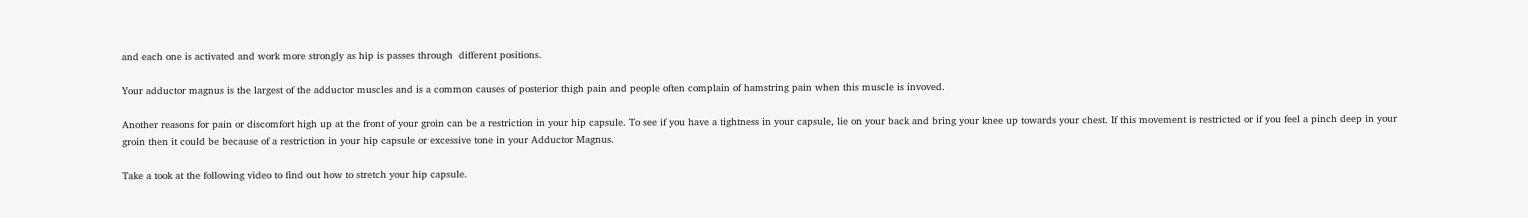and each one is activated and work more strongly as hip is passes through  different positions.

Your adductor magnus is the largest of the adductor muscles and is a common causes of posterior thigh pain and people often complain of hamstring pain when this muscle is invoved.

Another reasons for pain or discomfort high up at the front of your groin can be a restriction in your hip capsule. To see if you have a tightness in your capsule, lie on your back and bring your knee up towards your chest. If this movement is restricted or if you feel a pinch deep in your groin then it could be because of a restriction in your hip capsule or excessive tone in your Adductor Magnus.

Take a took at the following video to find out how to stretch your hip capsule.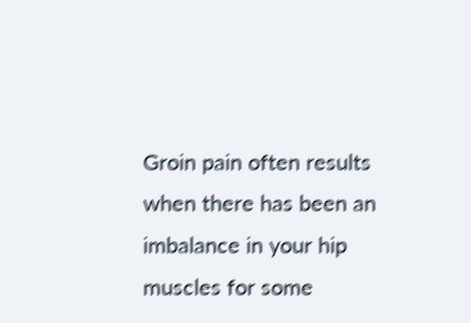Groin pain often results when there has been an imbalance in your hip muscles for some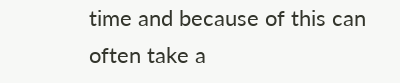time and because of this can often take a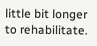little bit longer to rehabilitate.